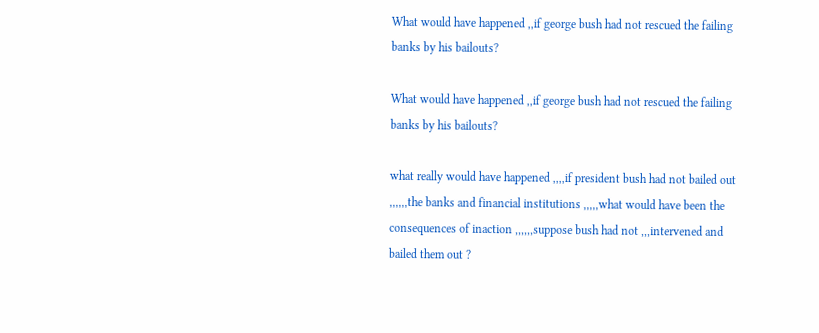What would have happened ,,if george bush had not rescued the failing banks by his bailouts?

What would have happened ,,if george bush had not rescued the failing banks by his bailouts?

what really would have happened ,,,,if president bush had not bailed out ,,,,,,the banks and financial institutions ,,,,,what would have been the consequences of inaction ,,,,,,suppose bush had not ,,,intervened and bailed them out ?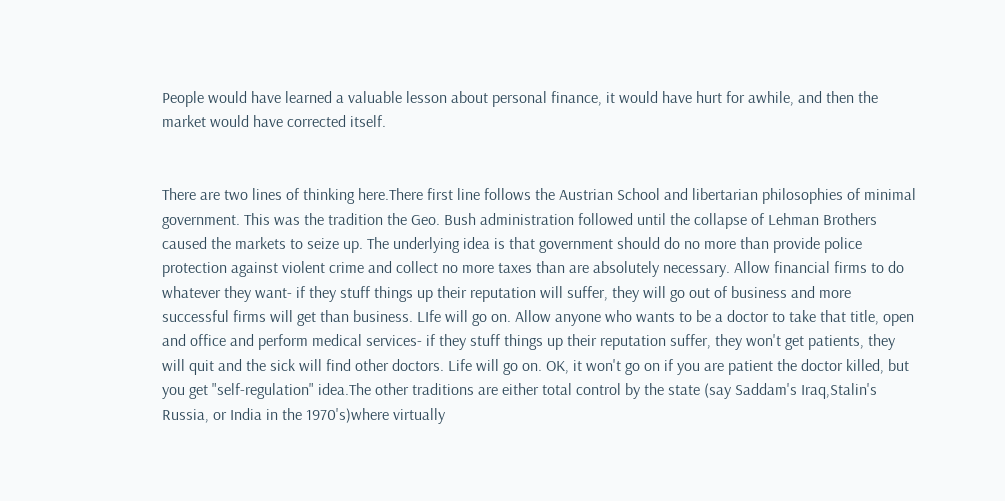People would have learned a valuable lesson about personal finance, it would have hurt for awhile, and then the market would have corrected itself.


There are two lines of thinking here.There first line follows the Austrian School and libertarian philosophies of minimal government. This was the tradition the Geo. Bush administration followed until the collapse of Lehman Brothers caused the markets to seize up. The underlying idea is that government should do no more than provide police protection against violent crime and collect no more taxes than are absolutely necessary. Allow financial firms to do whatever they want- if they stuff things up their reputation will suffer, they will go out of business and more successful firms will get than business. LIfe will go on. Allow anyone who wants to be a doctor to take that title, open and office and perform medical services- if they stuff things up their reputation suffer, they won't get patients, they will quit and the sick will find other doctors. Life will go on. OK, it won't go on if you are patient the doctor killed, but you get "self-regulation" idea.The other traditions are either total control by the state (say Saddam's Iraq,Stalin's Russia, or India in the 1970's)where virtually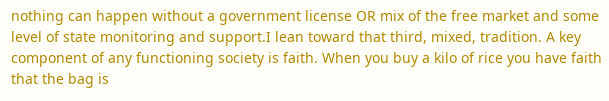nothing can happen without a government license OR mix of the free market and some level of state monitoring and support.I lean toward that third, mixed, tradition. A key component of any functioning society is faith. When you buy a kilo of rice you have faith that the bag is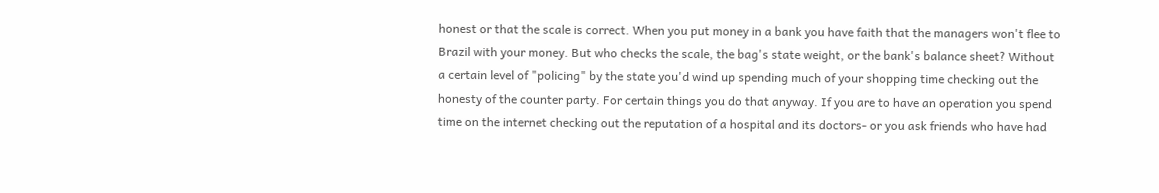honest or that the scale is correct. When you put money in a bank you have faith that the managers won't flee to Brazil with your money. But who checks the scale, the bag's state weight, or the bank's balance sheet? Without a certain level of "policing" by the state you'd wind up spending much of your shopping time checking out the honesty of the counter party. For certain things you do that anyway. If you are to have an operation you spend time on the internet checking out the reputation of a hospital and its doctors- or you ask friends who have had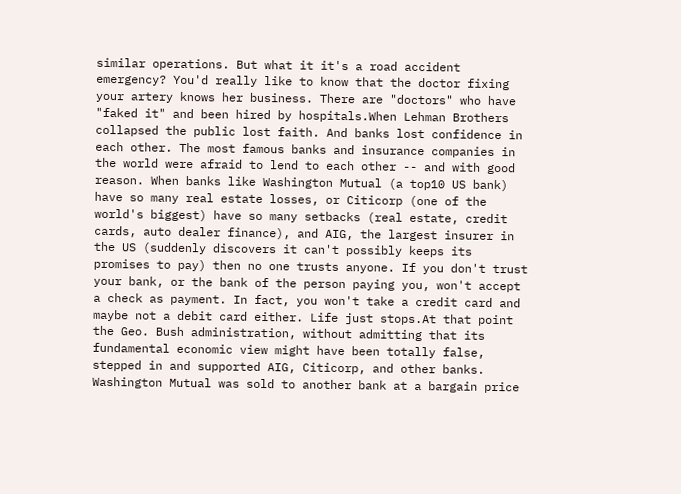similar operations. But what it it's a road accident emergency? You'd really like to know that the doctor fixing your artery knows her business. There are "doctors" who have "faked it" and been hired by hospitals.When Lehman Brothers collapsed the public lost faith. And banks lost confidence in each other. The most famous banks and insurance companies in the world were afraid to lend to each other -- and with good reason. When banks like Washington Mutual (a top10 US bank) have so many real estate losses, or Citicorp (one of the world's biggest) have so many setbacks (real estate, credit cards, auto dealer finance), and AIG, the largest insurer in the US (suddenly discovers it can't possibly keeps its promises to pay) then no one trusts anyone. If you don't trust your bank, or the bank of the person paying you, won't accept a check as payment. In fact, you won't take a credit card and maybe not a debit card either. Life just stops.At that point the Geo. Bush administration, without admitting that its fundamental economic view might have been totally false, stepped in and supported AIG, Citicorp, and other banks. Washington Mutual was sold to another bank at a bargain price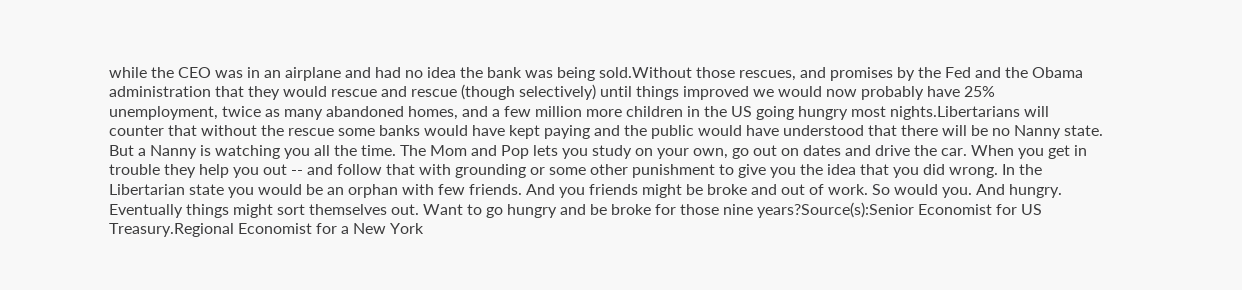while the CEO was in an airplane and had no idea the bank was being sold.Without those rescues, and promises by the Fed and the Obama administration that they would rescue and rescue (though selectively) until things improved we would now probably have 25% unemployment, twice as many abandoned homes, and a few million more children in the US going hungry most nights.Libertarians will counter that without the rescue some banks would have kept paying and the public would have understood that there will be no Nanny state. But a Nanny is watching you all the time. The Mom and Pop lets you study on your own, go out on dates and drive the car. When you get in trouble they help you out -- and follow that with grounding or some other punishment to give you the idea that you did wrong. In the Libertarian state you would be an orphan with few friends. And you friends might be broke and out of work. So would you. And hungry. Eventually things might sort themselves out. Want to go hungry and be broke for those nine years?Source(s):Senior Economist for US Treasury.Regional Economist for a New York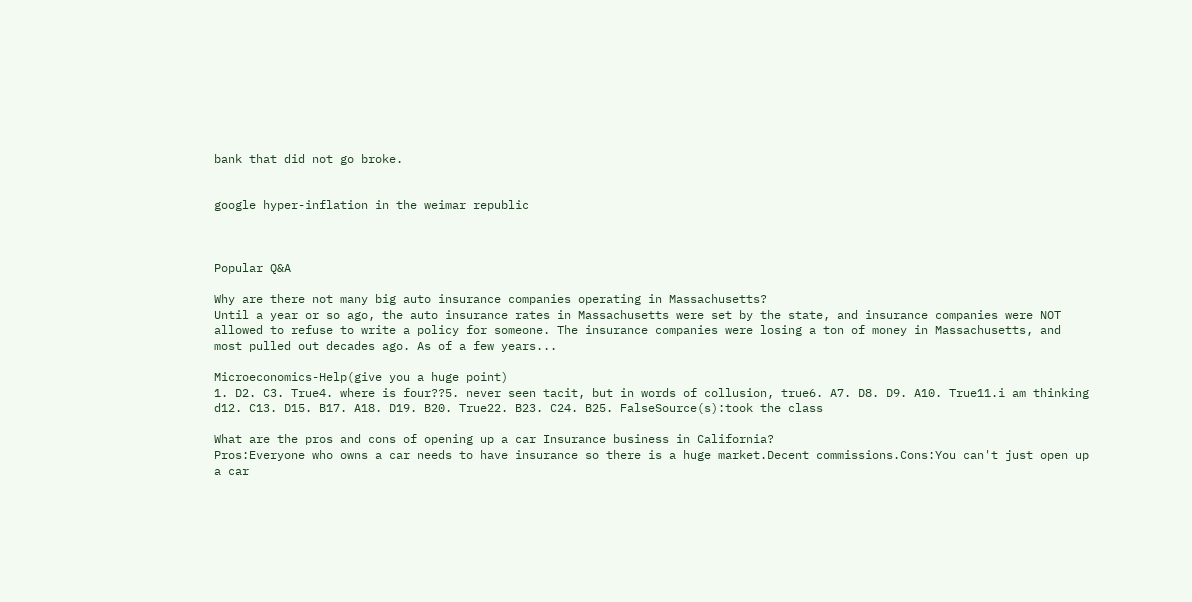bank that did not go broke.


google hyper-inflation in the weimar republic



Popular Q&A

Why are there not many big auto insurance companies operating in Massachusetts?
Until a year or so ago, the auto insurance rates in Massachusetts were set by the state, and insurance companies were NOT allowed to refuse to write a policy for someone. The insurance companies were losing a ton of money in Massachusetts, and most pulled out decades ago. As of a few years...

Microeconomics-Help(give you a huge point)
1. D2. C3. True4. where is four??5. never seen tacit, but in words of collusion, true6. A7. D8. D9. A10. True11.i am thinking d12. C13. D15. B17. A18. D19. B20. True22. B23. C24. B25. FalseSource(s):took the class

What are the pros and cons of opening up a car Insurance business in California?
Pros:Everyone who owns a car needs to have insurance so there is a huge market.Decent commissions.Cons:You can't just open up a car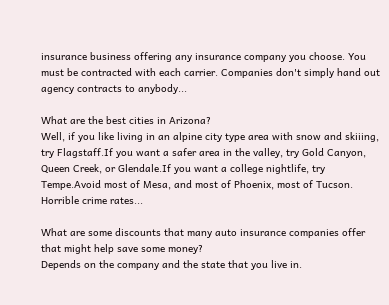insurance business offering any insurance company you choose. You must be contracted with each carrier. Companies don't simply hand out agency contracts to anybody...

What are the best cities in Arizona?
Well, if you like living in an alpine city type area with snow and skiiing, try Flagstaff.If you want a safer area in the valley, try Gold Canyon, Queen Creek, or Glendale.If you want a college nightlife, try Tempe.Avoid most of Mesa, and most of Phoenix, most of Tucson. Horrible crime rates...

What are some discounts that many auto insurance companies offer that might help save some money?
Depends on the company and the state that you live in.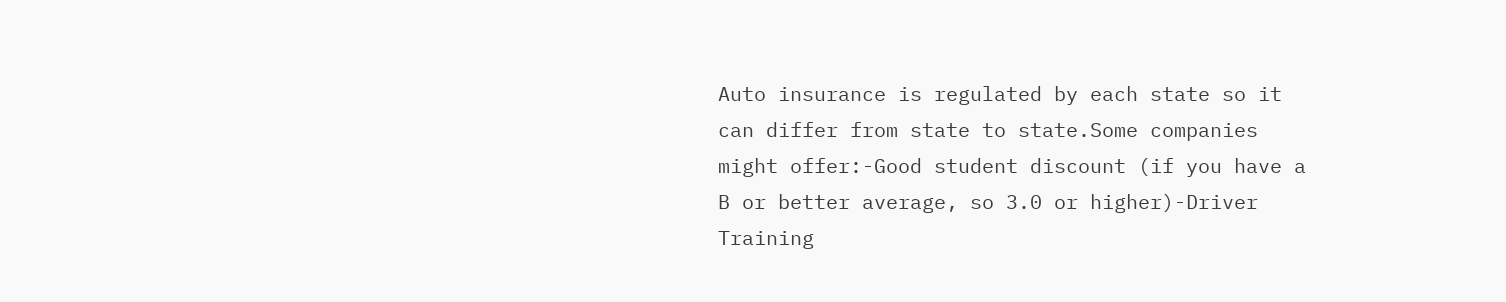Auto insurance is regulated by each state so it can differ from state to state.Some companies might offer:-Good student discount (if you have a B or better average, so 3.0 or higher)-Driver Training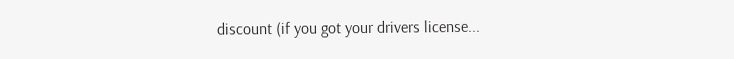discount (if you got your drivers license...